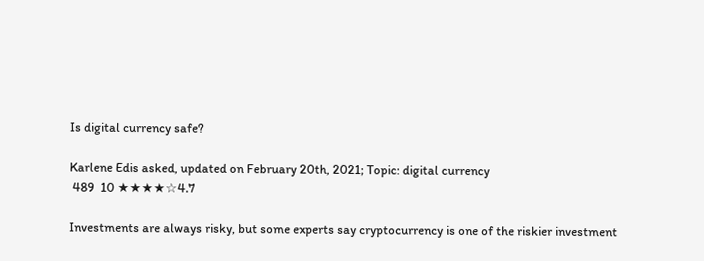Is digital currency safe?

Karlene Edis asked, updated on February 20th, 2021; Topic: digital currency
 489  10 ★★★★☆4.7

Investments are always risky, but some experts say cryptocurrency is one of the riskier investment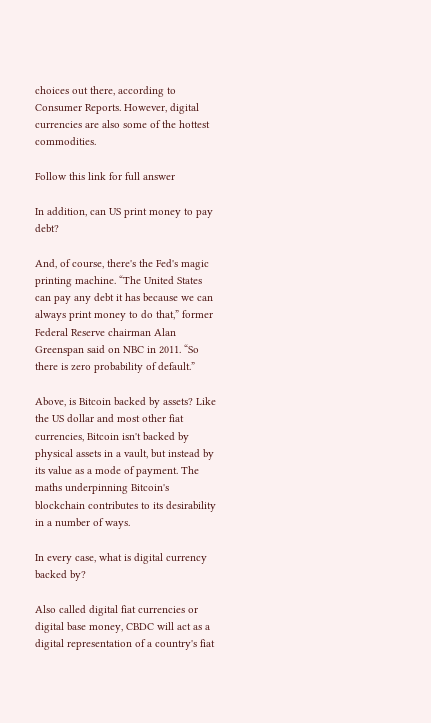choices out there, according to Consumer Reports. However, digital currencies are also some of the hottest commodities.

Follow this link for full answer

In addition, can US print money to pay debt?

And, of course, there's the Fed's magic printing machine. “The United States can pay any debt it has because we can always print money to do that,” former Federal Reserve chairman Alan Greenspan said on NBC in 2011. “So there is zero probability of default.”

Above, is Bitcoin backed by assets? Like the US dollar and most other fiat currencies, Bitcoin isn't backed by physical assets in a vault, but instead by its value as a mode of payment. The maths underpinning Bitcoin's blockchain contributes to its desirability in a number of ways.

In every case, what is digital currency backed by?

Also called digital fiat currencies or digital base money, CBDC will act as a digital representation of a country's fiat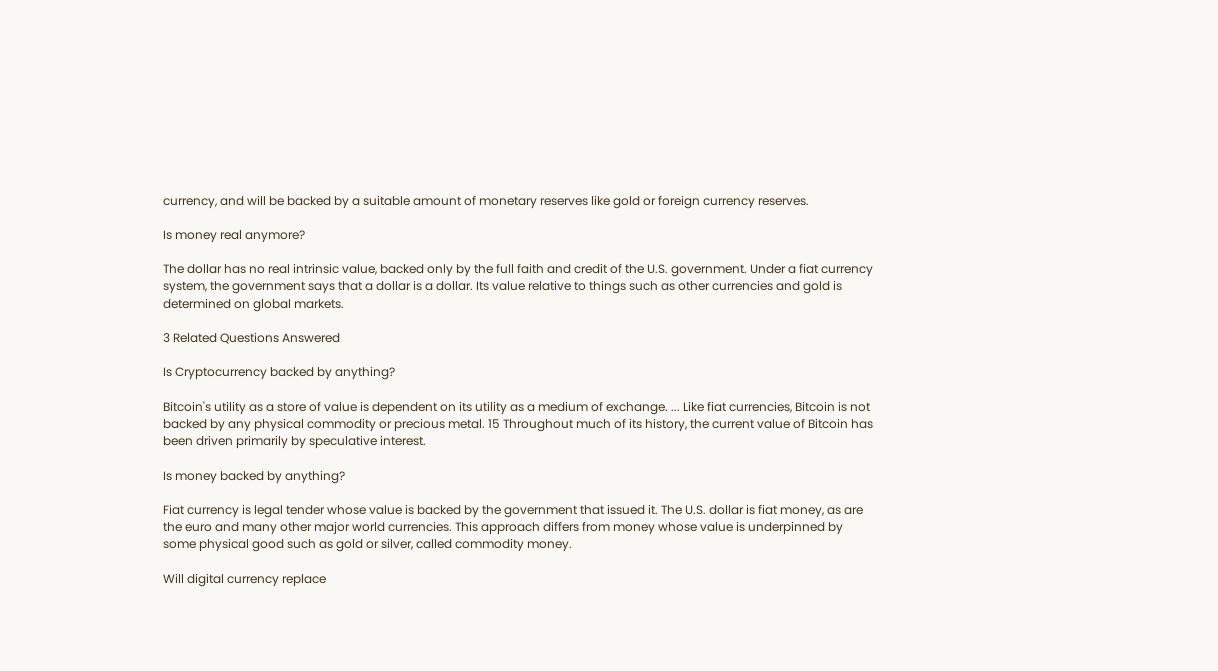currency, and will be backed by a suitable amount of monetary reserves like gold or foreign currency reserves.

Is money real anymore?

The dollar has no real intrinsic value, backed only by the full faith and credit of the U.S. government. Under a fiat currency system, the government says that a dollar is a dollar. Its value relative to things such as other currencies and gold is determined on global markets.

3 Related Questions Answered

Is Cryptocurrency backed by anything?

Bitcoin's utility as a store of value is dependent on its utility as a medium of exchange. ... Like fiat currencies, Bitcoin is not backed by any physical commodity or precious metal. 15 Throughout much of its history, the current value of Bitcoin has been driven primarily by speculative interest.

Is money backed by anything?

Fiat currency is legal tender whose value is backed by the government that issued it. The U.S. dollar is fiat money, as are the euro and many other major world currencies. This approach differs from money whose value is underpinned by some physical good such as gold or silver, called commodity money.

Will digital currency replace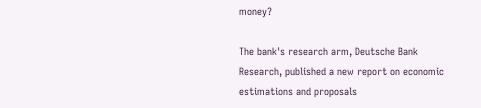money?

The bank's research arm, Deutsche Bank Research, published a new report on economic estimations and proposals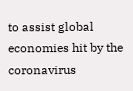to assist global economies hit by the coronavirus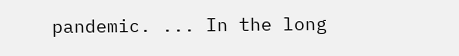pandemic. ... In the long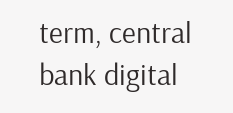term, central bank digital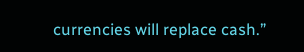currencies will replace cash.”